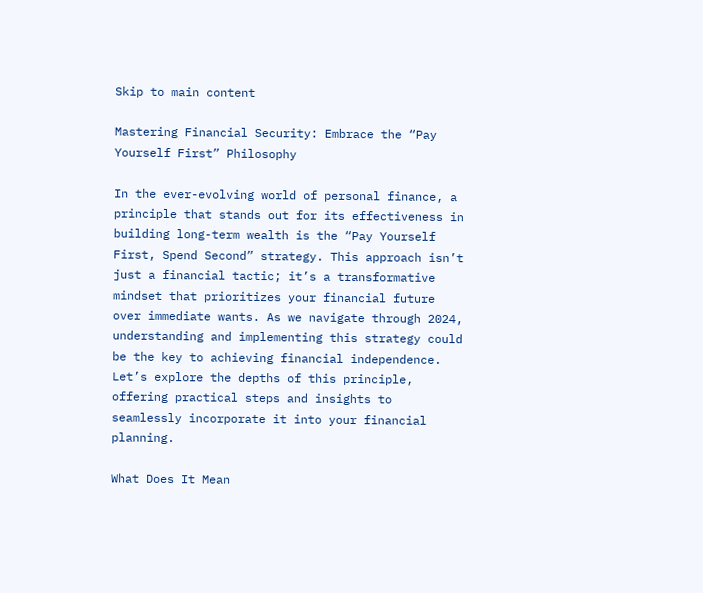Skip to main content

Mastering Financial Security: Embrace the “Pay Yourself First” Philosophy

In the ever-evolving world of personal finance, a principle that stands out for its effectiveness in building long-term wealth is the “Pay Yourself First, Spend Second” strategy. This approach isn’t just a financial tactic; it’s a transformative mindset that prioritizes your financial future over immediate wants. As we navigate through 2024, understanding and implementing this strategy could be the key to achieving financial independence. Let’s explore the depths of this principle, offering practical steps and insights to seamlessly incorporate it into your financial planning.

What Does It Mean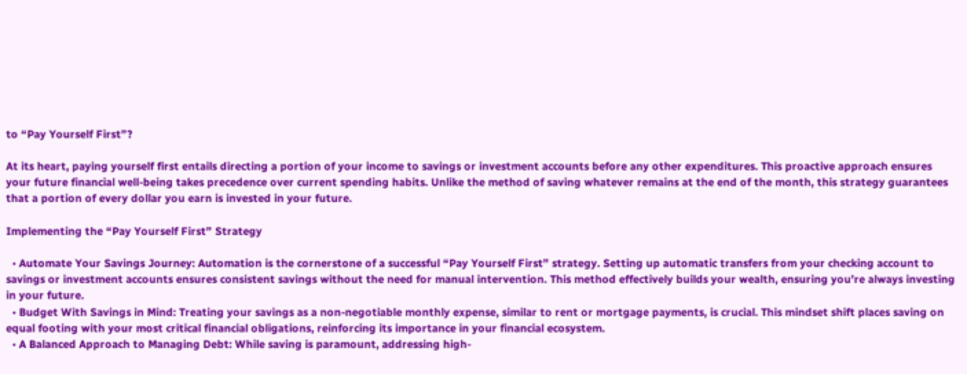to “Pay Yourself First”?

At its heart, paying yourself first entails directing a portion of your income to savings or investment accounts before any other expenditures. This proactive approach ensures your future financial well-being takes precedence over current spending habits. Unlike the method of saving whatever remains at the end of the month, this strategy guarantees that a portion of every dollar you earn is invested in your future.

Implementing the “Pay Yourself First” Strategy

  • Automate Your Savings Journey: Automation is the cornerstone of a successful “Pay Yourself First” strategy. Setting up automatic transfers from your checking account to savings or investment accounts ensures consistent savings without the need for manual intervention. This method effectively builds your wealth, ensuring you’re always investing in your future.
  • Budget With Savings in Mind: Treating your savings as a non-negotiable monthly expense, similar to rent or mortgage payments, is crucial. This mindset shift places saving on equal footing with your most critical financial obligations, reinforcing its importance in your financial ecosystem.
  • A Balanced Approach to Managing Debt: While saving is paramount, addressing high-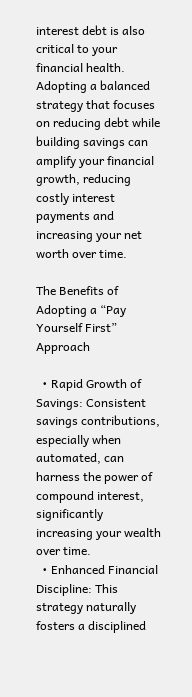interest debt is also critical to your financial health. Adopting a balanced strategy that focuses on reducing debt while building savings can amplify your financial growth, reducing costly interest payments and increasing your net worth over time.

The Benefits of Adopting a “Pay Yourself First” Approach

  • Rapid Growth of Savings: Consistent savings contributions, especially when automated, can harness the power of compound interest, significantly increasing your wealth over time.
  • Enhanced Financial Discipline: This strategy naturally fosters a disciplined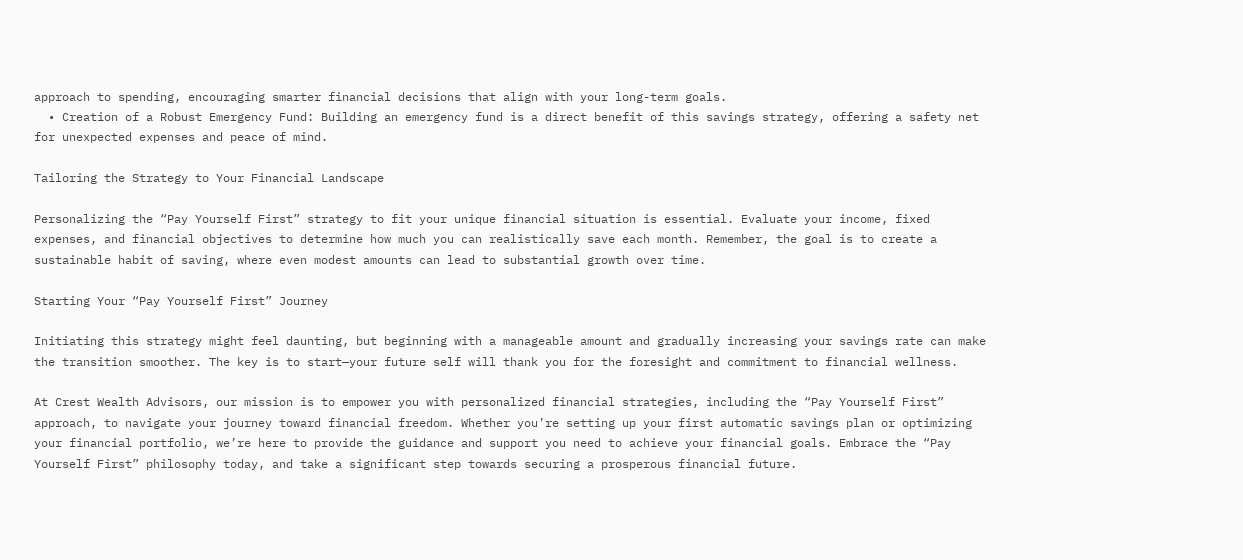approach to spending, encouraging smarter financial decisions that align with your long-term goals.
  • Creation of a Robust Emergency Fund: Building an emergency fund is a direct benefit of this savings strategy, offering a safety net for unexpected expenses and peace of mind.

Tailoring the Strategy to Your Financial Landscape

Personalizing the “Pay Yourself First” strategy to fit your unique financial situation is essential. Evaluate your income, fixed expenses, and financial objectives to determine how much you can realistically save each month. Remember, the goal is to create a sustainable habit of saving, where even modest amounts can lead to substantial growth over time.

Starting Your “Pay Yourself First” Journey

Initiating this strategy might feel daunting, but beginning with a manageable amount and gradually increasing your savings rate can make the transition smoother. The key is to start—your future self will thank you for the foresight and commitment to financial wellness.

At Crest Wealth Advisors, our mission is to empower you with personalized financial strategies, including the “Pay Yourself First” approach, to navigate your journey toward financial freedom. Whether you’re setting up your first automatic savings plan or optimizing your financial portfolio, we’re here to provide the guidance and support you need to achieve your financial goals. Embrace the “Pay Yourself First” philosophy today, and take a significant step towards securing a prosperous financial future.